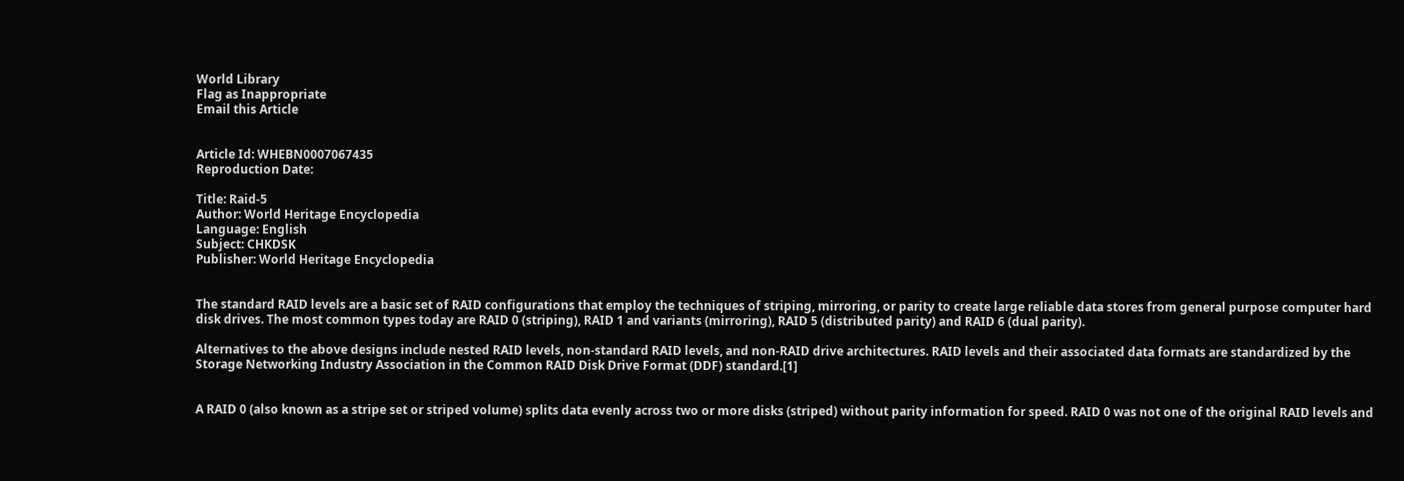World Library
Flag as Inappropriate
Email this Article


Article Id: WHEBN0007067435
Reproduction Date:

Title: Raid-5
Author: World Heritage Encyclopedia
Language: English
Subject: CHKDSK
Publisher: World Heritage Encyclopedia


The standard RAID levels are a basic set of RAID configurations that employ the techniques of striping, mirroring, or parity to create large reliable data stores from general purpose computer hard disk drives. The most common types today are RAID 0 (striping), RAID 1 and variants (mirroring), RAID 5 (distributed parity) and RAID 6 (dual parity).

Alternatives to the above designs include nested RAID levels, non-standard RAID levels, and non-RAID drive architectures. RAID levels and their associated data formats are standardized by the Storage Networking Industry Association in the Common RAID Disk Drive Format (DDF) standard.[1]


A RAID 0 (also known as a stripe set or striped volume) splits data evenly across two or more disks (striped) without parity information for speed. RAID 0 was not one of the original RAID levels and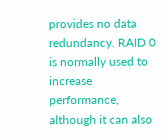provides no data redundancy. RAID 0 is normally used to increase performance, although it can also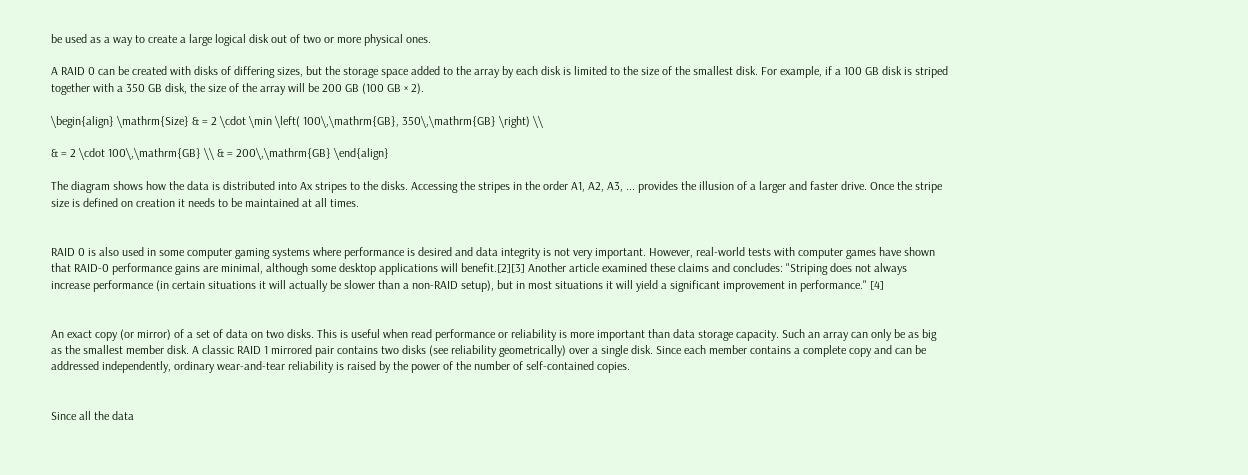be used as a way to create a large logical disk out of two or more physical ones.

A RAID 0 can be created with disks of differing sizes, but the storage space added to the array by each disk is limited to the size of the smallest disk. For example, if a 100 GB disk is striped together with a 350 GB disk, the size of the array will be 200 GB (100 GB × 2).

\begin{align} \mathrm{Size} & = 2 \cdot \min \left( 100\,\mathrm{GB}, 350\,\mathrm{GB} \right) \\

& = 2 \cdot 100\,\mathrm{GB} \\ & = 200\,\mathrm{GB} \end{align}

The diagram shows how the data is distributed into Ax stripes to the disks. Accessing the stripes in the order A1, A2, A3, ... provides the illusion of a larger and faster drive. Once the stripe size is defined on creation it needs to be maintained at all times.


RAID 0 is also used in some computer gaming systems where performance is desired and data integrity is not very important. However, real-world tests with computer games have shown that RAID-0 performance gains are minimal, although some desktop applications will benefit.[2][3] Another article examined these claims and concludes: "Striping does not always increase performance (in certain situations it will actually be slower than a non-RAID setup), but in most situations it will yield a significant improvement in performance." [4]


An exact copy (or mirror) of a set of data on two disks. This is useful when read performance or reliability is more important than data storage capacity. Such an array can only be as big as the smallest member disk. A classic RAID 1 mirrored pair contains two disks (see reliability geometrically) over a single disk. Since each member contains a complete copy and can be addressed independently, ordinary wear-and-tear reliability is raised by the power of the number of self-contained copies.


Since all the data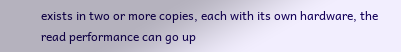exists in two or more copies, each with its own hardware, the read performance can go up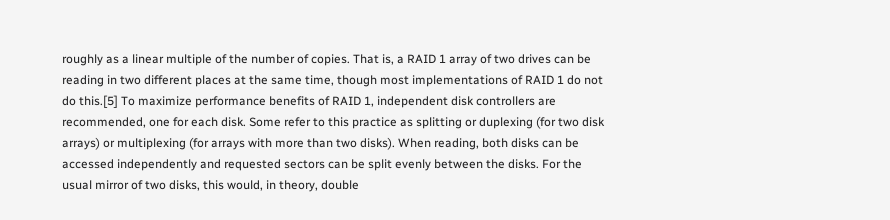roughly as a linear multiple of the number of copies. That is, a RAID 1 array of two drives can be reading in two different places at the same time, though most implementations of RAID 1 do not do this.[5] To maximize performance benefits of RAID 1, independent disk controllers are recommended, one for each disk. Some refer to this practice as splitting or duplexing (for two disk arrays) or multiplexing (for arrays with more than two disks). When reading, both disks can be accessed independently and requested sectors can be split evenly between the disks. For the usual mirror of two disks, this would, in theory, double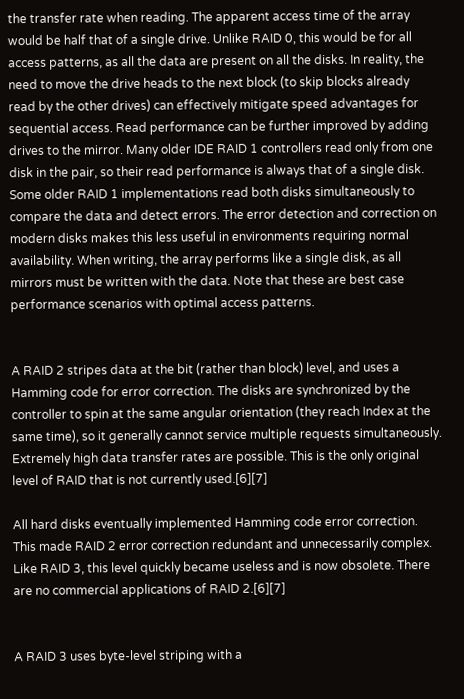the transfer rate when reading. The apparent access time of the array would be half that of a single drive. Unlike RAID 0, this would be for all access patterns, as all the data are present on all the disks. In reality, the need to move the drive heads to the next block (to skip blocks already read by the other drives) can effectively mitigate speed advantages for sequential access. Read performance can be further improved by adding drives to the mirror. Many older IDE RAID 1 controllers read only from one disk in the pair, so their read performance is always that of a single disk. Some older RAID 1 implementations read both disks simultaneously to compare the data and detect errors. The error detection and correction on modern disks makes this less useful in environments requiring normal availability. When writing, the array performs like a single disk, as all mirrors must be written with the data. Note that these are best case performance scenarios with optimal access patterns.


A RAID 2 stripes data at the bit (rather than block) level, and uses a Hamming code for error correction. The disks are synchronized by the controller to spin at the same angular orientation (they reach Index at the same time), so it generally cannot service multiple requests simultaneously. Extremely high data transfer rates are possible. This is the only original level of RAID that is not currently used.[6][7]

All hard disks eventually implemented Hamming code error correction. This made RAID 2 error correction redundant and unnecessarily complex. Like RAID 3, this level quickly became useless and is now obsolete. There are no commercial applications of RAID 2.[6][7]


A RAID 3 uses byte-level striping with a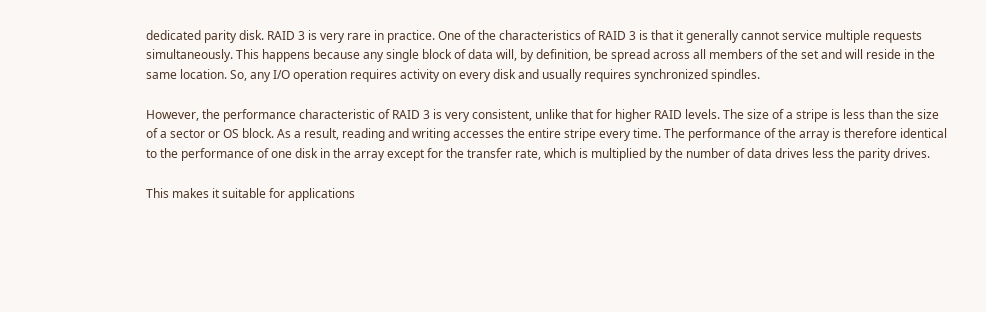dedicated parity disk. RAID 3 is very rare in practice. One of the characteristics of RAID 3 is that it generally cannot service multiple requests simultaneously. This happens because any single block of data will, by definition, be spread across all members of the set and will reside in the same location. So, any I/O operation requires activity on every disk and usually requires synchronized spindles.

However, the performance characteristic of RAID 3 is very consistent, unlike that for higher RAID levels. The size of a stripe is less than the size of a sector or OS block. As a result, reading and writing accesses the entire stripe every time. The performance of the array is therefore identical to the performance of one disk in the array except for the transfer rate, which is multiplied by the number of data drives less the parity drives.

This makes it suitable for applications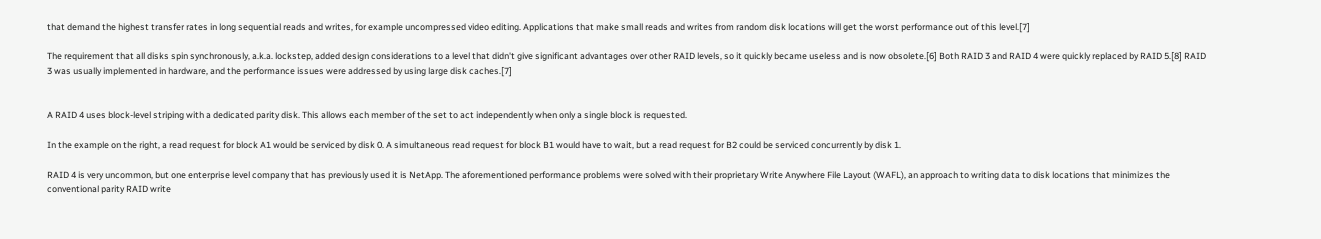that demand the highest transfer rates in long sequential reads and writes, for example uncompressed video editing. Applications that make small reads and writes from random disk locations will get the worst performance out of this level.[7]

The requirement that all disks spin synchronously, a.k.a. lockstep, added design considerations to a level that didn't give significant advantages over other RAID levels, so it quickly became useless and is now obsolete.[6] Both RAID 3 and RAID 4 were quickly replaced by RAID 5.[8] RAID 3 was usually implemented in hardware, and the performance issues were addressed by using large disk caches.[7]


A RAID 4 uses block-level striping with a dedicated parity disk. This allows each member of the set to act independently when only a single block is requested.

In the example on the right, a read request for block A1 would be serviced by disk 0. A simultaneous read request for block B1 would have to wait, but a read request for B2 could be serviced concurrently by disk 1.

RAID 4 is very uncommon, but one enterprise level company that has previously used it is NetApp. The aforementioned performance problems were solved with their proprietary Write Anywhere File Layout (WAFL), an approach to writing data to disk locations that minimizes the conventional parity RAID write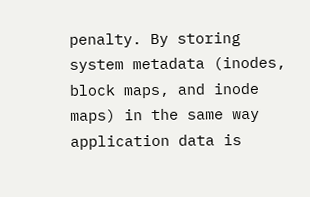penalty. By storing system metadata (inodes, block maps, and inode maps) in the same way application data is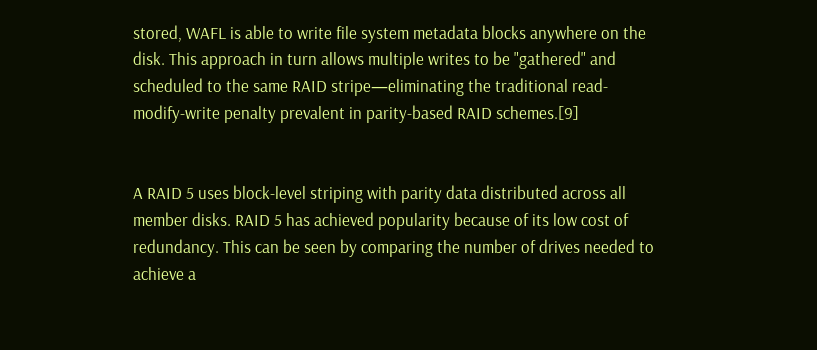stored, WAFL is able to write file system metadata blocks anywhere on the disk. This approach in turn allows multiple writes to be "gathered" and scheduled to the same RAID stripe—eliminating the traditional read-modify-write penalty prevalent in parity-based RAID schemes.[9]


A RAID 5 uses block-level striping with parity data distributed across all member disks. RAID 5 has achieved popularity because of its low cost of redundancy. This can be seen by comparing the number of drives needed to achieve a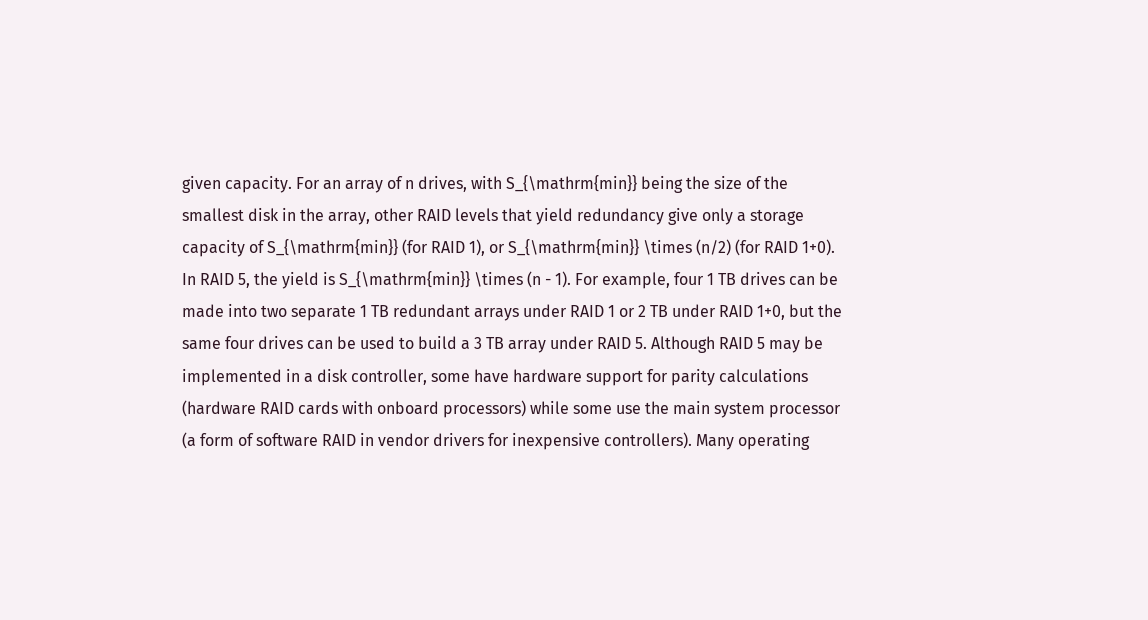given capacity. For an array of n drives, with S_{\mathrm{min}} being the size of the smallest disk in the array, other RAID levels that yield redundancy give only a storage capacity of S_{\mathrm{min}} (for RAID 1), or S_{\mathrm{min}} \times (n/2) (for RAID 1+0). In RAID 5, the yield is S_{\mathrm{min}} \times (n - 1). For example, four 1 TB drives can be made into two separate 1 TB redundant arrays under RAID 1 or 2 TB under RAID 1+0, but the same four drives can be used to build a 3 TB array under RAID 5. Although RAID 5 may be implemented in a disk controller, some have hardware support for parity calculations (hardware RAID cards with onboard processors) while some use the main system processor (a form of software RAID in vendor drivers for inexpensive controllers). Many operating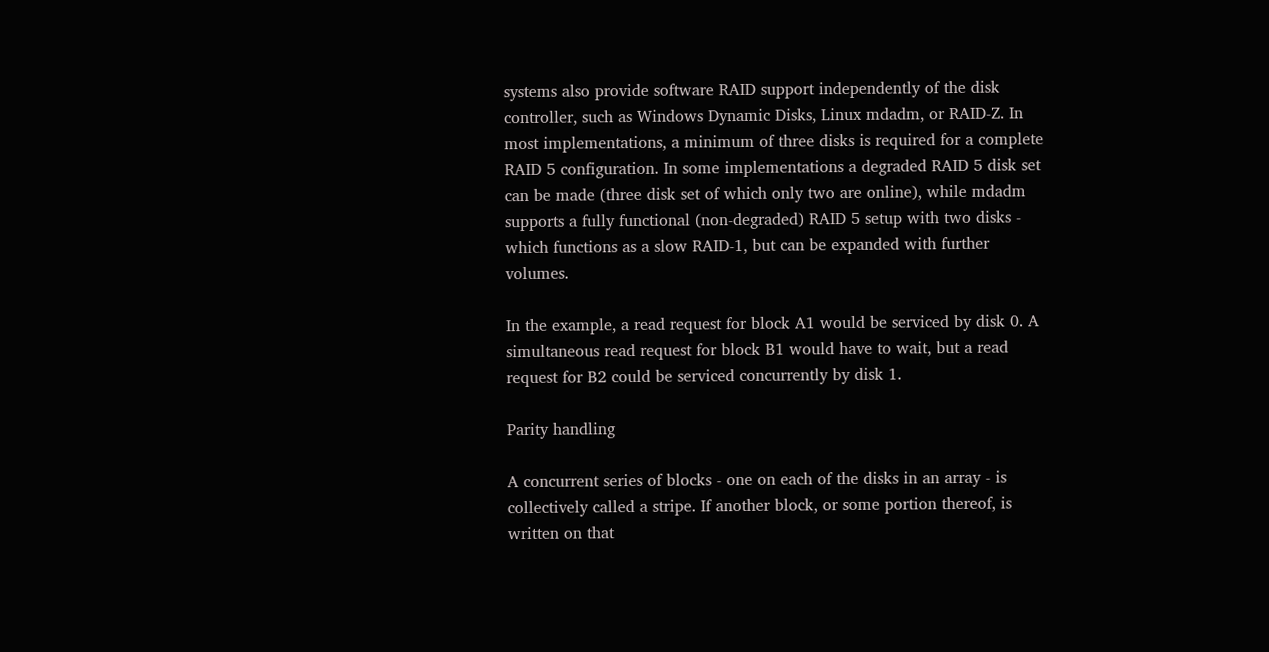systems also provide software RAID support independently of the disk controller, such as Windows Dynamic Disks, Linux mdadm, or RAID-Z. In most implementations, a minimum of three disks is required for a complete RAID 5 configuration. In some implementations a degraded RAID 5 disk set can be made (three disk set of which only two are online), while mdadm supports a fully functional (non-degraded) RAID 5 setup with two disks - which functions as a slow RAID-1, but can be expanded with further volumes.

In the example, a read request for block A1 would be serviced by disk 0. A simultaneous read request for block B1 would have to wait, but a read request for B2 could be serviced concurrently by disk 1.

Parity handling

A concurrent series of blocks - one on each of the disks in an array - is collectively called a stripe. If another block, or some portion thereof, is written on that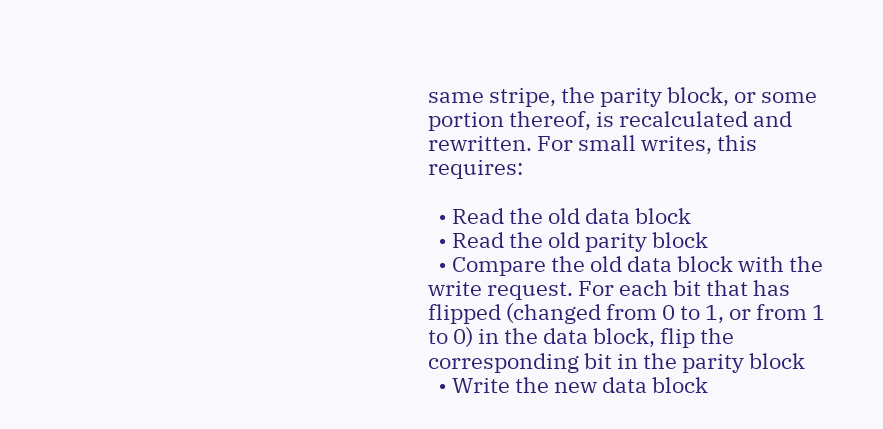same stripe, the parity block, or some portion thereof, is recalculated and rewritten. For small writes, this requires:

  • Read the old data block
  • Read the old parity block
  • Compare the old data block with the write request. For each bit that has flipped (changed from 0 to 1, or from 1 to 0) in the data block, flip the corresponding bit in the parity block
  • Write the new data block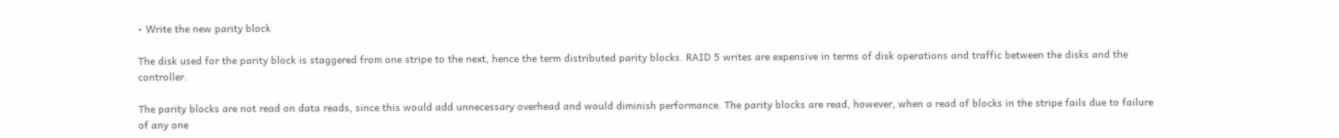• Write the new parity block

The disk used for the parity block is staggered from one stripe to the next, hence the term distributed parity blocks. RAID 5 writes are expensive in terms of disk operations and traffic between the disks and the controller.

The parity blocks are not read on data reads, since this would add unnecessary overhead and would diminish performance. The parity blocks are read, however, when a read of blocks in the stripe fails due to failure of any one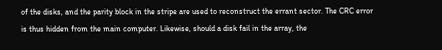of the disks, and the parity block in the stripe are used to reconstruct the errant sector. The CRC error is thus hidden from the main computer. Likewise, should a disk fail in the array, the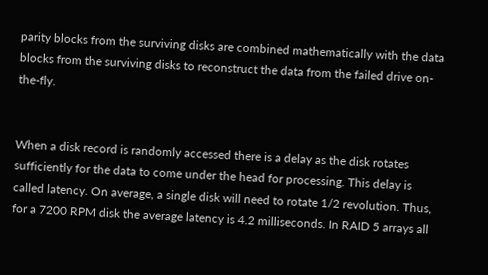parity blocks from the surviving disks are combined mathematically with the data blocks from the surviving disks to reconstruct the data from the failed drive on-the-fly.


When a disk record is randomly accessed there is a delay as the disk rotates sufficiently for the data to come under the head for processing. This delay is called latency. On average, a single disk will need to rotate 1/2 revolution. Thus, for a 7200 RPM disk the average latency is 4.2 milliseconds. In RAID 5 arrays all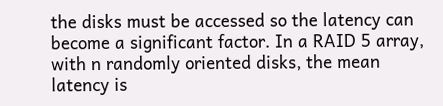the disks must be accessed so the latency can become a significant factor. In a RAID 5 array, with n randomly oriented disks, the mean latency is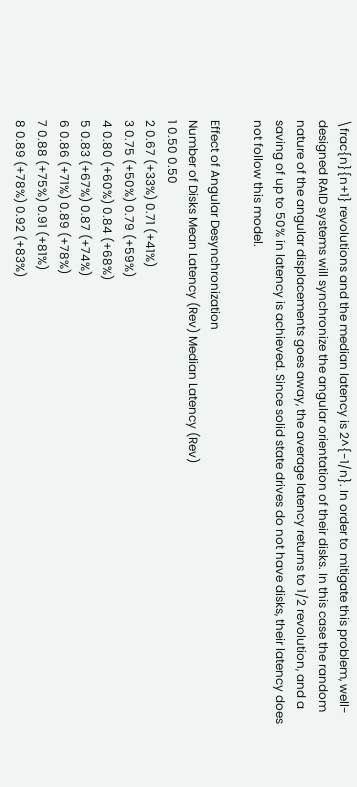\frac{n}{n+1} revolutions and the median latency is 2^{-1/n}. In order to mitigate this problem, well-designed RAID systems will synchronize the angular orientation of their disks. In this case the random nature of the angular displacements goes away, the average latency returns to 1/2 revolution, and a saving of up to 50% in latency is achieved. Since solid state drives do not have disks, their latency does not follow this model.

Effect of Angular Desynchronization
Number of Disks Mean Latency (Rev) Median Latency (Rev)
1 0.50 0.50
2 0.67 (+33%) 0.71 (+41%)
3 0.75 (+50%) 0.79 (+59%)
4 0.80 (+60%) 0.84 (+68%)
5 0.83 (+67%) 0.87 (+74%)
6 0.86 (+71%) 0.89 (+78%)
7 0.88 (+75%) 0.91 (+81%)
8 0.89 (+78%) 0.92 (+83%)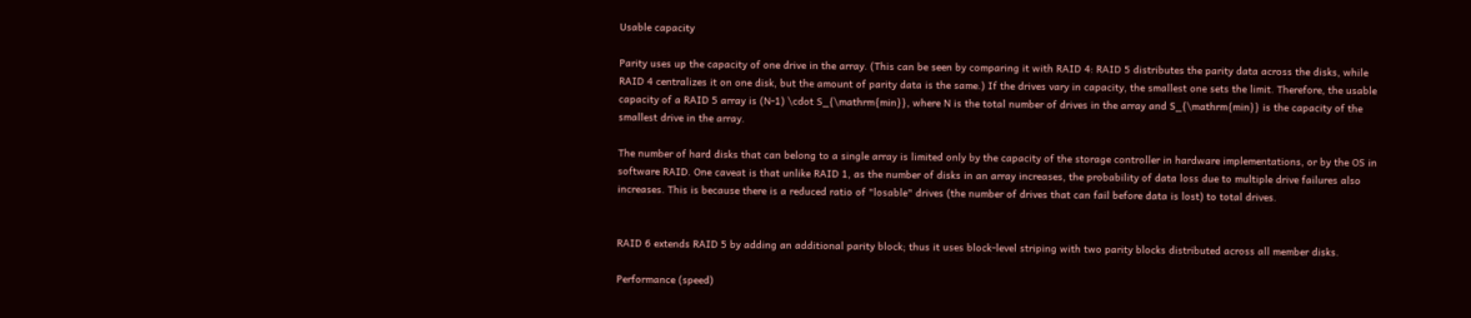Usable capacity

Parity uses up the capacity of one drive in the array. (This can be seen by comparing it with RAID 4: RAID 5 distributes the parity data across the disks, while RAID 4 centralizes it on one disk, but the amount of parity data is the same.) If the drives vary in capacity, the smallest one sets the limit. Therefore, the usable capacity of a RAID 5 array is (N-1) \cdot S_{\mathrm{min}}, where N is the total number of drives in the array and S_{\mathrm{min}} is the capacity of the smallest drive in the array.

The number of hard disks that can belong to a single array is limited only by the capacity of the storage controller in hardware implementations, or by the OS in software RAID. One caveat is that unlike RAID 1, as the number of disks in an array increases, the probability of data loss due to multiple drive failures also increases. This is because there is a reduced ratio of "losable" drives (the number of drives that can fail before data is lost) to total drives.


RAID 6 extends RAID 5 by adding an additional parity block; thus it uses block-level striping with two parity blocks distributed across all member disks.

Performance (speed)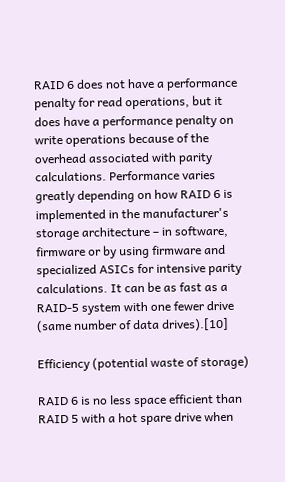RAID 6 does not have a performance penalty for read operations, but it does have a performance penalty on write operations because of the overhead associated with parity calculations. Performance varies greatly depending on how RAID 6 is implemented in the manufacturer's storage architecture – in software, firmware or by using firmware and specialized ASICs for intensive parity calculations. It can be as fast as a RAID-5 system with one fewer drive (same number of data drives).[10]

Efficiency (potential waste of storage)

RAID 6 is no less space efficient than RAID 5 with a hot spare drive when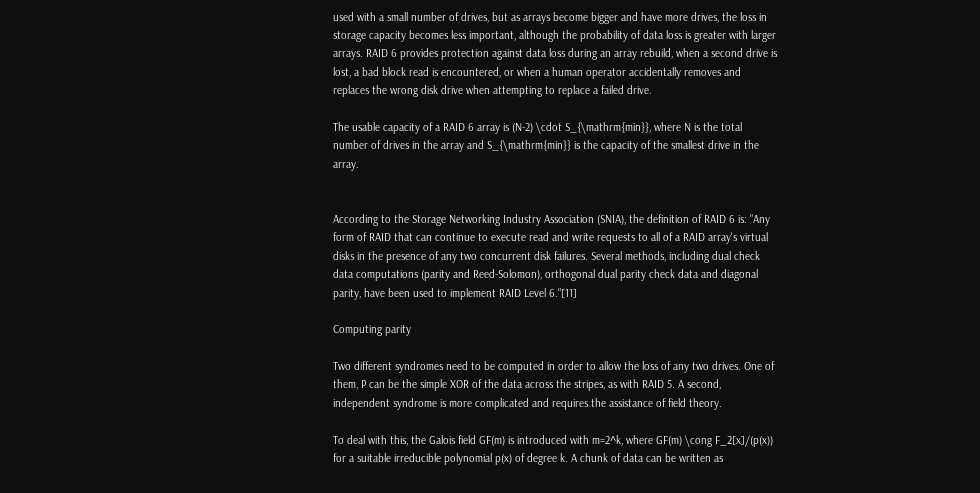used with a small number of drives, but as arrays become bigger and have more drives, the loss in storage capacity becomes less important, although the probability of data loss is greater with larger arrays. RAID 6 provides protection against data loss during an array rebuild, when a second drive is lost, a bad block read is encountered, or when a human operator accidentally removes and replaces the wrong disk drive when attempting to replace a failed drive.

The usable capacity of a RAID 6 array is (N-2) \cdot S_{\mathrm{min}}, where N is the total number of drives in the array and S_{\mathrm{min}} is the capacity of the smallest drive in the array.


According to the Storage Networking Industry Association (SNIA), the definition of RAID 6 is: "Any form of RAID that can continue to execute read and write requests to all of a RAID array's virtual disks in the presence of any two concurrent disk failures. Several methods, including dual check data computations (parity and Reed-Solomon), orthogonal dual parity check data and diagonal parity, have been used to implement RAID Level 6."[11]

Computing parity

Two different syndromes need to be computed in order to allow the loss of any two drives. One of them, P can be the simple XOR of the data across the stripes, as with RAID 5. A second, independent syndrome is more complicated and requires the assistance of field theory.

To deal with this, the Galois field GF(m) is introduced with m=2^k, where GF(m) \cong F_2[x]/(p(x)) for a suitable irreducible polynomial p(x) of degree k. A chunk of data can be written as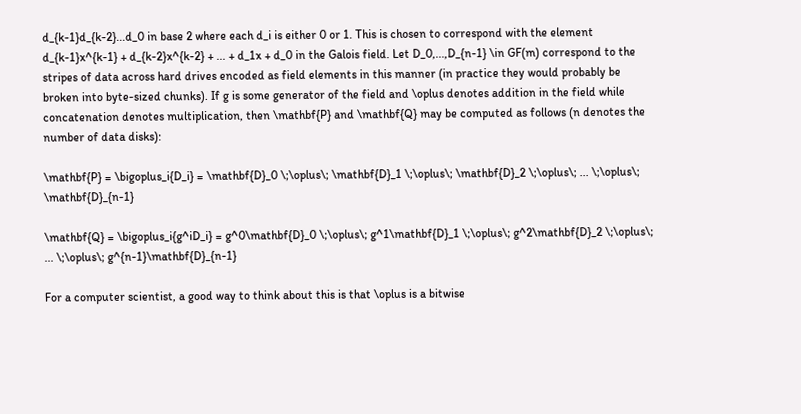d_{k-1}d_{k-2}...d_0 in base 2 where each d_i is either 0 or 1. This is chosen to correspond with the element d_{k-1}x^{k-1} + d_{k-2}x^{k-2} + ... + d_1x + d_0 in the Galois field. Let D_0,...,D_{n-1} \in GF(m) correspond to the stripes of data across hard drives encoded as field elements in this manner (in practice they would probably be broken into byte-sized chunks). If g is some generator of the field and \oplus denotes addition in the field while concatenation denotes multiplication, then \mathbf{P} and \mathbf{Q} may be computed as follows (n denotes the number of data disks):

\mathbf{P} = \bigoplus_i{D_i} = \mathbf{D}_0 \;\oplus\; \mathbf{D}_1 \;\oplus\; \mathbf{D}_2 \;\oplus\; ... \;\oplus\; \mathbf{D}_{n-1}

\mathbf{Q} = \bigoplus_i{g^iD_i} = g^0\mathbf{D}_0 \;\oplus\; g^1\mathbf{D}_1 \;\oplus\; g^2\mathbf{D}_2 \;\oplus\; ... \;\oplus\; g^{n-1}\mathbf{D}_{n-1}

For a computer scientist, a good way to think about this is that \oplus is a bitwise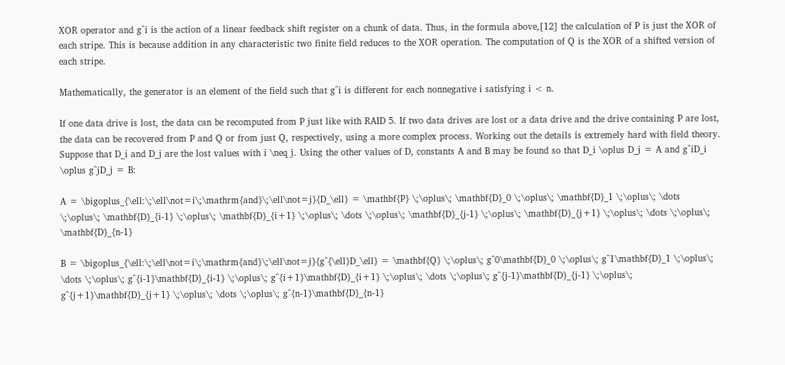XOR operator and g^i is the action of a linear feedback shift register on a chunk of data. Thus, in the formula above,[12] the calculation of P is just the XOR of each stripe. This is because addition in any characteristic two finite field reduces to the XOR operation. The computation of Q is the XOR of a shifted version of each stripe.

Mathematically, the generator is an element of the field such that g^i is different for each nonnegative i satisfying i < n.

If one data drive is lost, the data can be recomputed from P just like with RAID 5. If two data drives are lost or a data drive and the drive containing P are lost, the data can be recovered from P and Q or from just Q, respectively, using a more complex process. Working out the details is extremely hard with field theory. Suppose that D_i and D_j are the lost values with i \neq j. Using the other values of D, constants A and B may be found so that D_i \oplus D_j = A and g^iD_i \oplus g^jD_j = B:

A = \bigoplus_{\ell:\;\ell\not=i\;\mathrm{and}\;\ell\not=j}{D_\ell} = \mathbf{P} \;\oplus\; \mathbf{D}_0 \;\oplus\; \mathbf{D}_1 \;\oplus\; \dots \;\oplus\; \mathbf{D}_{i-1} \;\oplus\; \mathbf{D}_{i+1} \;\oplus\; \dots \;\oplus\; \mathbf{D}_{j-1} \;\oplus\; \mathbf{D}_{j+1} \;\oplus\; \dots \;\oplus\; \mathbf{D}_{n-1}

B = \bigoplus_{\ell:\;\ell\not=i\;\mathrm{and}\;\ell\not=j}{g^{\ell}D_\ell} = \mathbf{Q} \;\oplus\; g^0\mathbf{D}_0 \;\oplus\; g^1\mathbf{D}_1 \;\oplus\; \dots \;\oplus\; g^{i-1}\mathbf{D}_{i-1} \;\oplus\; g^{i+1}\mathbf{D}_{i+1} \;\oplus\; \dots \;\oplus\; g^{j-1}\mathbf{D}_{j-1} \;\oplus\; g^{j+1}\mathbf{D}_{j+1} \;\oplus\; \dots \;\oplus\; g^{n-1}\mathbf{D}_{n-1}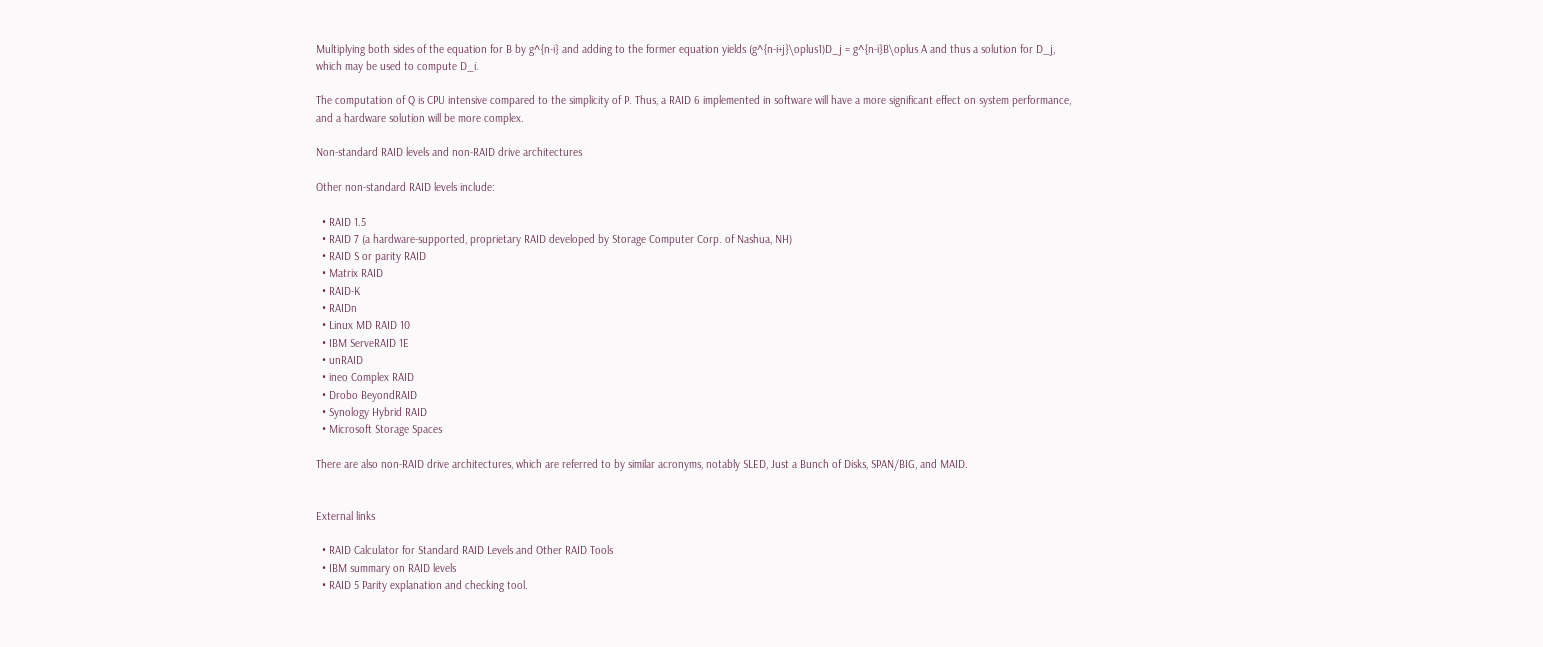Multiplying both sides of the equation for B by g^{n-i} and adding to the former equation yields (g^{n-i+j}\oplus1)D_j = g^{n-i}B\oplus A and thus a solution for D_j, which may be used to compute D_i.

The computation of Q is CPU intensive compared to the simplicity of P. Thus, a RAID 6 implemented in software will have a more significant effect on system performance, and a hardware solution will be more complex.

Non-standard RAID levels and non-RAID drive architectures

Other non-standard RAID levels include:

  • RAID 1.5
  • RAID 7 (a hardware-supported, proprietary RAID developed by Storage Computer Corp. of Nashua, NH)
  • RAID S or parity RAID
  • Matrix RAID
  • RAID-K
  • RAIDn
  • Linux MD RAID 10
  • IBM ServeRAID 1E
  • unRAID
  • ineo Complex RAID
  • Drobo BeyondRAID
  • Synology Hybrid RAID
  • Microsoft Storage Spaces

There are also non-RAID drive architectures, which are referred to by similar acronyms, notably SLED, Just a Bunch of Disks, SPAN/BIG, and MAID.


External links

  • RAID Calculator for Standard RAID Levels and Other RAID Tools
  • IBM summary on RAID levels
  • RAID 5 Parity explanation and checking tool.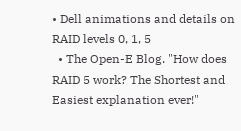• Dell animations and details on RAID levels 0, 1, 5
  • The Open-E Blog. "How does RAID 5 work? The Shortest and Easiest explanation ever!"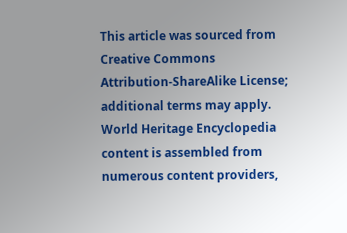This article was sourced from Creative Commons Attribution-ShareAlike License; additional terms may apply. World Heritage Encyclopedia content is assembled from numerous content providers,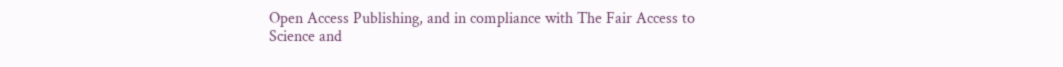Open Access Publishing, and in compliance with The Fair Access to Science and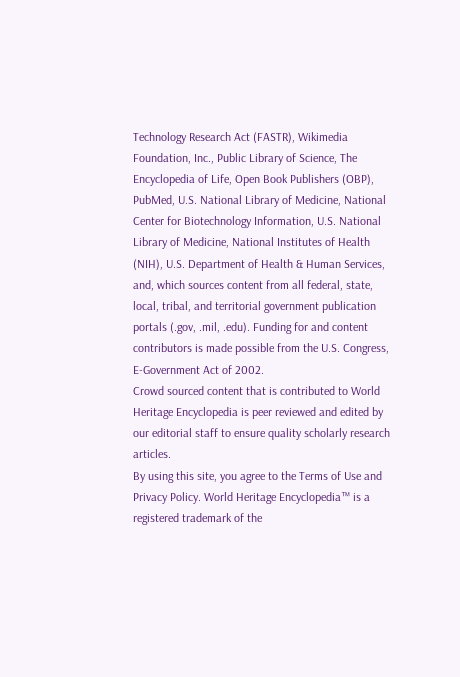Technology Research Act (FASTR), Wikimedia Foundation, Inc., Public Library of Science, The Encyclopedia of Life, Open Book Publishers (OBP), PubMed, U.S. National Library of Medicine, National Center for Biotechnology Information, U.S. National Library of Medicine, National Institutes of Health (NIH), U.S. Department of Health & Human Services, and, which sources content from all federal, state, local, tribal, and territorial government publication portals (.gov, .mil, .edu). Funding for and content contributors is made possible from the U.S. Congress, E-Government Act of 2002.
Crowd sourced content that is contributed to World Heritage Encyclopedia is peer reviewed and edited by our editorial staff to ensure quality scholarly research articles.
By using this site, you agree to the Terms of Use and Privacy Policy. World Heritage Encyclopedia™ is a registered trademark of the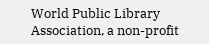World Public Library Association, a non-profit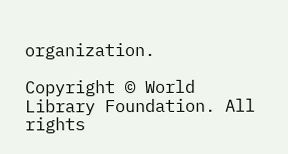organization.

Copyright © World Library Foundation. All rights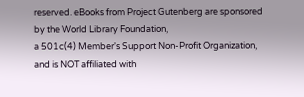reserved. eBooks from Project Gutenberg are sponsored by the World Library Foundation,
a 501c(4) Member's Support Non-Profit Organization, and is NOT affiliated with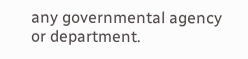any governmental agency or department.